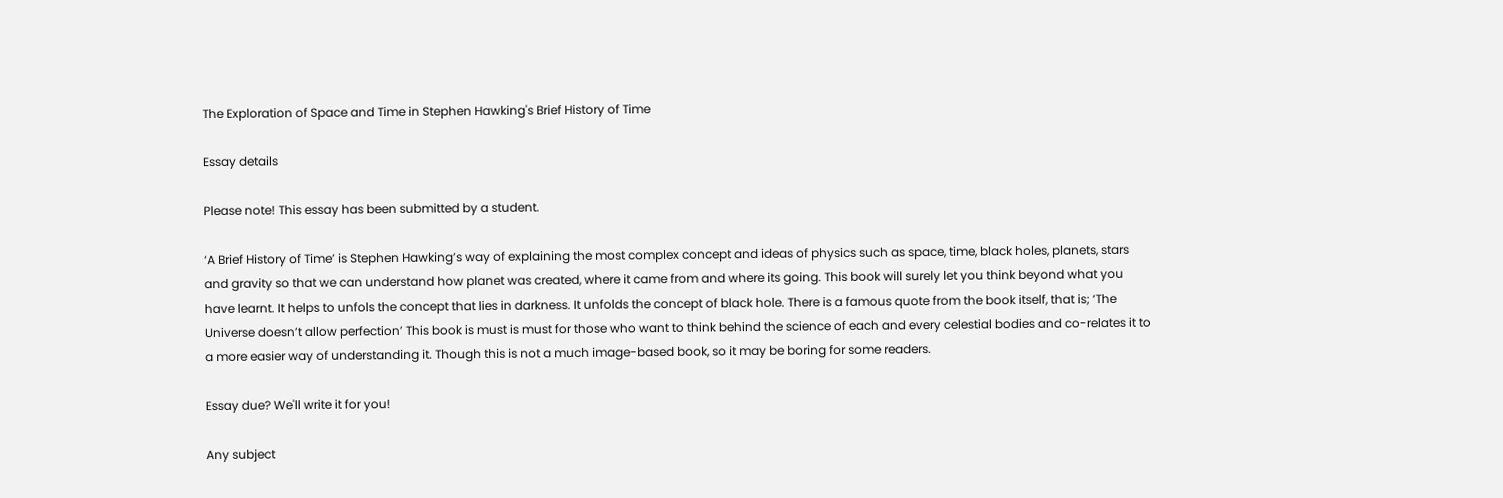The Exploration of Space and Time in Stephen Hawking's Brief History of Time

Essay details

Please note! This essay has been submitted by a student.

‘A Brief History of Time’ is Stephen Hawking’s way of explaining the most complex concept and ideas of physics such as space, time, black holes, planets, stars and gravity so that we can understand how planet was created, where it came from and where its going. This book will surely let you think beyond what you have learnt. It helps to unfols the concept that lies in darkness. It unfolds the concept of black hole. There is a famous quote from the book itself, that is; ‘The Universe doesn’t allow perfection’ This book is must is must for those who want to think behind the science of each and every celestial bodies and co-relates it to a more easier way of understanding it. Though this is not a much image-based book, so it may be boring for some readers.

Essay due? We'll write it for you!

Any subject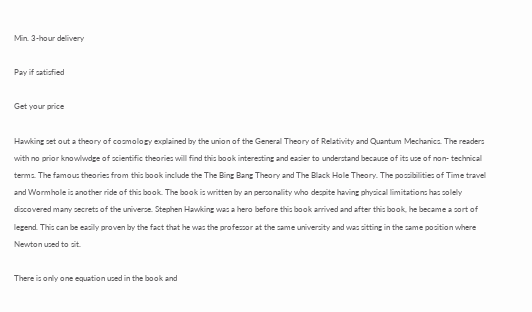Min. 3-hour delivery

Pay if satisfied

Get your price

Hawking set out a theory of cosmology explained by the union of the General Theory of Relativity and Quantum Mechanics. The readers with no prior knowlwdge of scientific theories will find this book interesting and easier to understand because of its use of non- technical terms. The famous theories from this book include the The Bing Bang Theory and The Black Hole Theory. The possibilities of Time travel and Wormhole is another ride of this book. The book is written by an personality who despite having physical limitations has solely discovered many secrets of the universe. Stephen Hawking was a hero before this book arrived and after this book, he became a sort of legend. This can be easily proven by the fact that he was the professor at the same university and was sitting in the same position where Newton used to sit.

There is only one equation used in the book and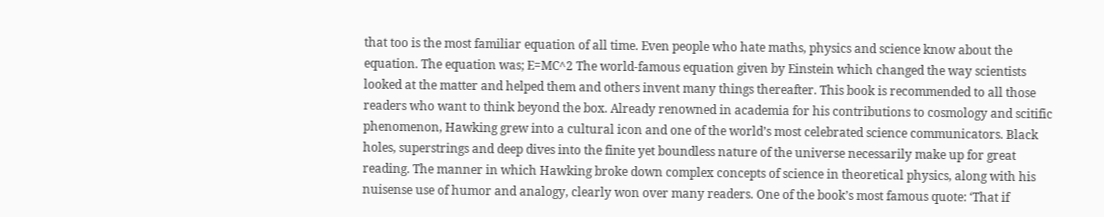that too is the most familiar equation of all time. Even people who hate maths, physics and science know about the equation. The equation was; E=MC^2 The world-famous equation given by Einstein which changed the way scientists looked at the matter and helped them and others invent many things thereafter. This book is recommended to all those readers who want to think beyond the box. Already renowned in academia for his contributions to cosmology and scitific phenomenon, Hawking grew into a cultural icon and one of the world’s most celebrated science communicators. Black holes, superstrings and deep dives into the finite yet boundless nature of the universe necessarily make up for great reading. The manner in which Hawking broke down complex concepts of science in theoretical physics, along with his nuisense use of humor and analogy, clearly won over many readers. One of the book’s most famous quote: ‘That if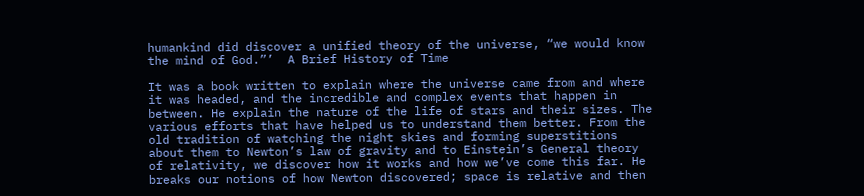humankind did discover a unified theory of the universe, “we would know the mind of God.”’  A Brief History of Time

It was a book written to explain where the universe came from and where it was headed, and the incredible and complex events that happen in between. He explain the nature of the life of stars and their sizes. The various efforts that have helped us to understand them better. From the old tradition of watching the night skies and forming superstitions about them to Newton’s law of gravity and to Einstein’s General theory of relativity, we discover how it works and how we’ve come this far. He breaks our notions of how Newton discovered; space is relative and then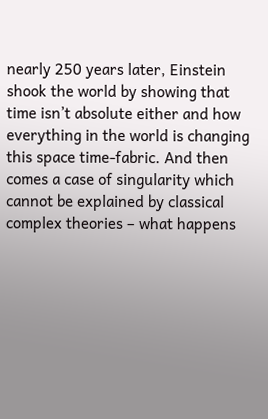nearly 250 years later, Einstein shook the world by showing that time isn’t absolute either and how everything in the world is changing this space time-fabric. And then comes a case of singularity which cannot be explained by classical complex theories – what happens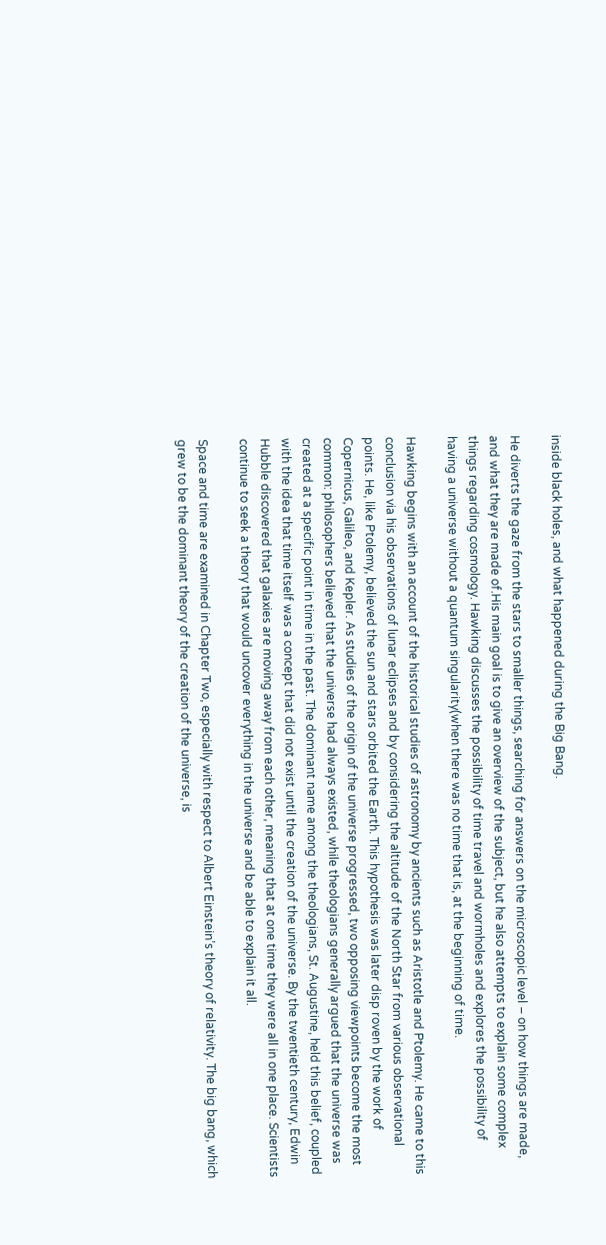inside black holes, and what happened during the Big Bang.

He diverts the gaze from the stars to smaller things, searching for answers on the microscopic level – on how things are made, and what they are made of.His main goal is to give an overview of the subject, but he also attempts to explain some complex things regarding cosmology. Hawking discusses the possibility of time travel and wormholes and explores the possibility of having a universe without a quantum singularity(when there was no time that is, at the beginning of time.

Hawking begins with an account of the historical studies of astronomy by ancients such as Aristotle and Ptolemy. He came to this conclusion via his observations of lunar eclipses and by considering the altitude of the North Star from various observational points. He, like Ptolemy, believed the sun and stars orbited the Earth. This hypothesis was later disp roven by the work of Copernicus, Galileo, and Kepler. As studies of the origin of the universe progressed, two opposing viewpoints become the most common: philosophers believed that the universe had always existed, while theologians generally argued that the universe was created at a specific point in time in the past. The dominant name among the theologians, St. Augustine, held this belief, coupled with the idea that time itself was a concept that did not exist until the creation of the universe. By the twentieth century, Edwin Hubble discovered that galaxies are moving away from each other, meaning that at one time they were all in one place. Scientists continue to seek a theory that would uncover everything in the universe and be able to explain it all.

Space and time are examined in Chapter Two, especially with respect to Albert Einstein’s theory of relativity. The big bang, which grew to be the dominant theory of the creation of the universe, is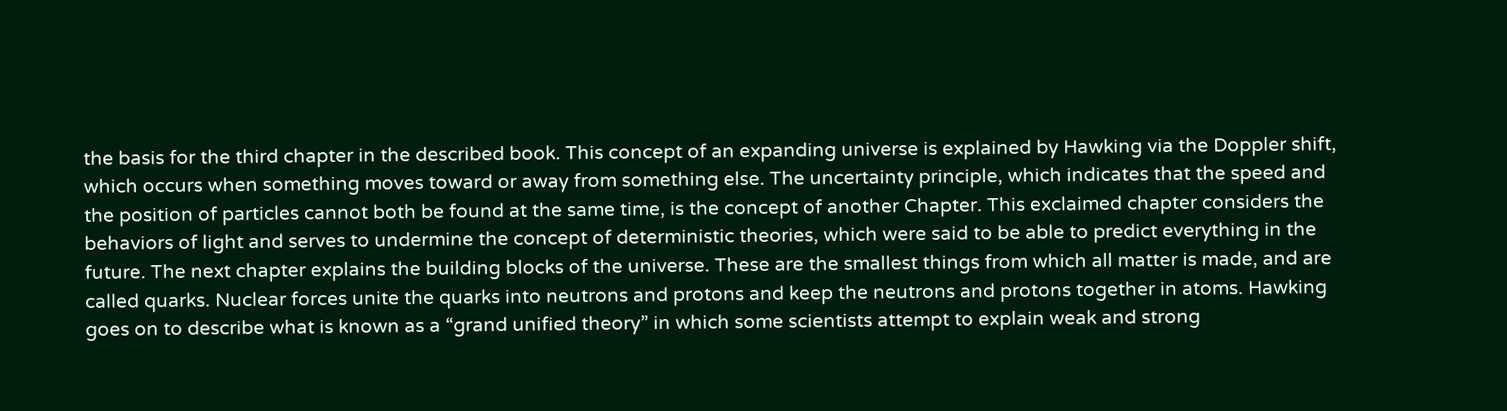the basis for the third chapter in the described book. This concept of an expanding universe is explained by Hawking via the Doppler shift, which occurs when something moves toward or away from something else. The uncertainty principle, which indicates that the speed and the position of particles cannot both be found at the same time, is the concept of another Chapter. This exclaimed chapter considers the behaviors of light and serves to undermine the concept of deterministic theories, which were said to be able to predict everything in the future. The next chapter explains the building blocks of the universe. These are the smallest things from which all matter is made, and are called quarks. Nuclear forces unite the quarks into neutrons and protons and keep the neutrons and protons together in atoms. Hawking goes on to describe what is known as a “grand unified theory” in which some scientists attempt to explain weak and strong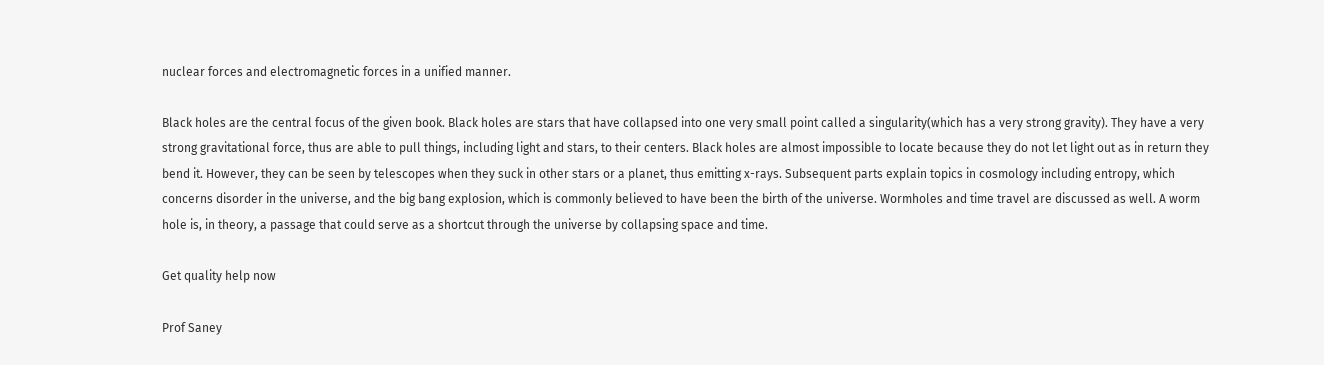nuclear forces and electromagnetic forces in a unified manner.

Black holes are the central focus of the given book. Black holes are stars that have collapsed into one very small point called a singularity(which has a very strong gravity). They have a very strong gravitational force, thus are able to pull things, including light and stars, to their centers. Black holes are almost impossible to locate because they do not let light out as in return they bend it. However, they can be seen by telescopes when they suck in other stars or a planet, thus emitting x-rays. Subsequent parts explain topics in cosmology including entropy, which concerns disorder in the universe, and the big bang explosion, which is commonly believed to have been the birth of the universe. Wormholes and time travel are discussed as well. A worm hole is, in theory, a passage that could serve as a shortcut through the universe by collapsing space and time.

Get quality help now

Prof Saney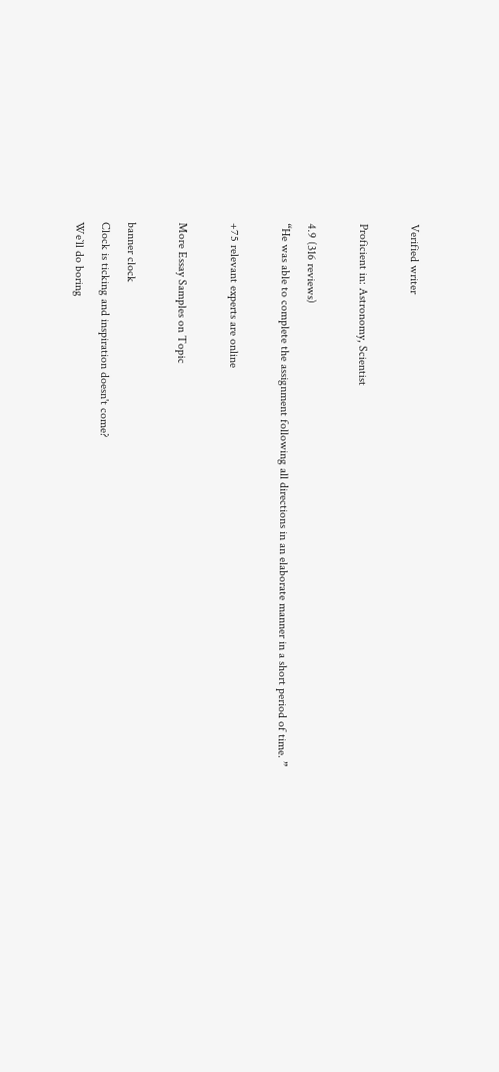Verified writer

Proficient in: Astronomy, Scientist

4.9 (316 reviews)
“He was able to complete the assignment following all directions in an elaborate manner in a short period of time. ”

+75 relevant experts are online

More Essay Samples on Topic

banner clock
Clock is ticking and inspiration doesn't come?
We`ll do boring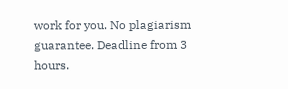work for you. No plagiarism guarantee. Deadline from 3 hours.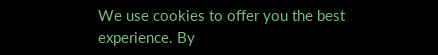We use cookies to offer you the best experience. By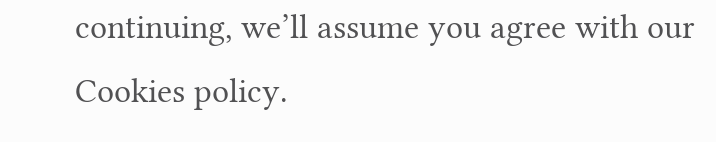continuing, we’ll assume you agree with our Cookies policy.